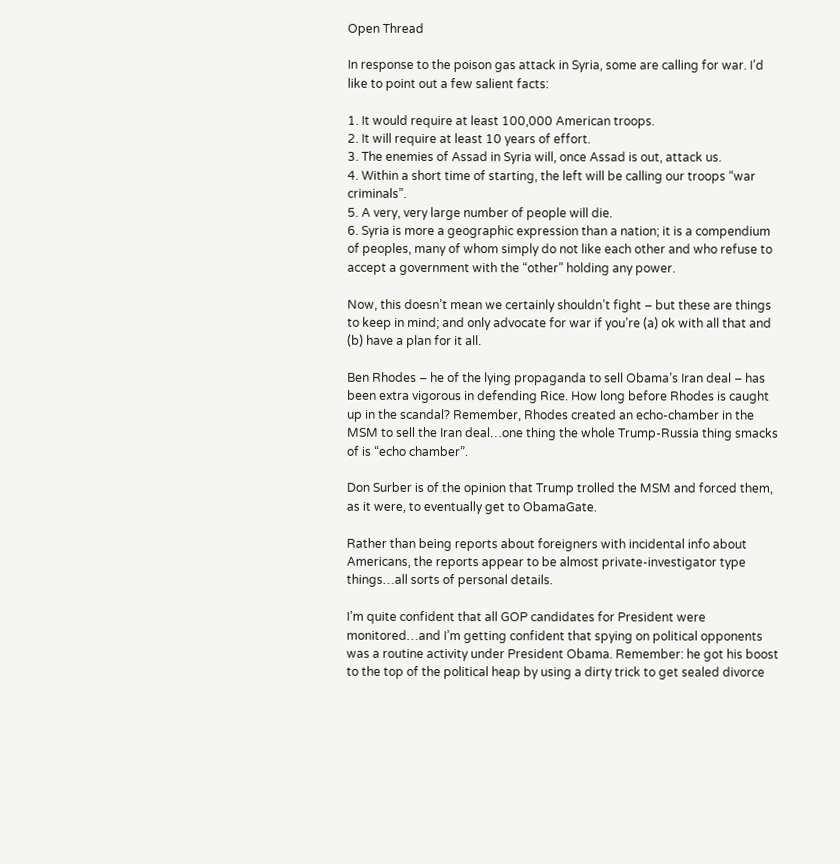Open Thread

In response to the poison gas attack in Syria, some are calling for war. I’d like to point out a few salient facts:

1. It would require at least 100,000 American troops.
2. It will require at least 10 years of effort.
3. The enemies of Assad in Syria will, once Assad is out, attack us.
4. Within a short time of starting, the left will be calling our troops “war criminals”.
5. A very, very large number of people will die.
6. Syria is more a geographic expression than a nation; it is a compendium of peoples, many of whom simply do not like each other and who refuse to accept a government with the “other” holding any power.

Now, this doesn’t mean we certainly shouldn’t fight – but these are things to keep in mind; and only advocate for war if you’re (a) ok with all that and (b) have a plan for it all.

Ben Rhodes – he of the lying propaganda to sell Obama’s Iran deal – has been extra vigorous in defending Rice. How long before Rhodes is caught up in the scandal? Remember, Rhodes created an echo-chamber in the MSM to sell the Iran deal…one thing the whole Trump-Russia thing smacks of is “echo chamber”.

Don Surber is of the opinion that Trump trolled the MSM and forced them, as it were, to eventually get to ObamaGate.

Rather than being reports about foreigners with incidental info about Americans, the reports appear to be almost private-investigator type things…all sorts of personal details.

I’m quite confident that all GOP candidates for President were monitored…and I’m getting confident that spying on political opponents was a routine activity under President Obama. Remember: he got his boost to the top of the political heap by using a dirty trick to get sealed divorce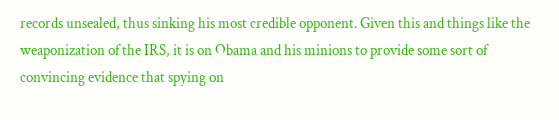records unsealed, thus sinking his most credible opponent. Given this and things like the weaponization of the IRS, it is on Obama and his minions to provide some sort of convincing evidence that spying on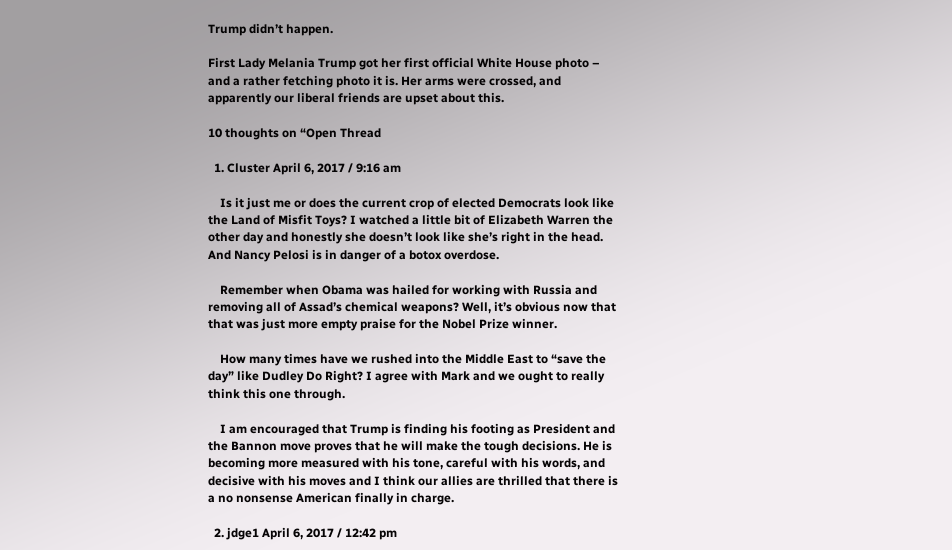Trump didn’t happen.

First Lady Melania Trump got her first official White House photo – and a rather fetching photo it is. Her arms were crossed, and apparently our liberal friends are upset about this.

10 thoughts on “Open Thread

  1. Cluster April 6, 2017 / 9:16 am

    Is it just me or does the current crop of elected Democrats look like the Land of Misfit Toys? I watched a little bit of Elizabeth Warren the other day and honestly she doesn’t look like she’s right in the head. And Nancy Pelosi is in danger of a botox overdose.

    Remember when Obama was hailed for working with Russia and removing all of Assad’s chemical weapons? Well, it’s obvious now that that was just more empty praise for the Nobel Prize winner.

    How many times have we rushed into the Middle East to “save the day” like Dudley Do Right? I agree with Mark and we ought to really think this one through.

    I am encouraged that Trump is finding his footing as President and the Bannon move proves that he will make the tough decisions. He is becoming more measured with his tone, careful with his words, and decisive with his moves and I think our allies are thrilled that there is a no nonsense American finally in charge.

  2. jdge1 April 6, 2017 / 12:42 pm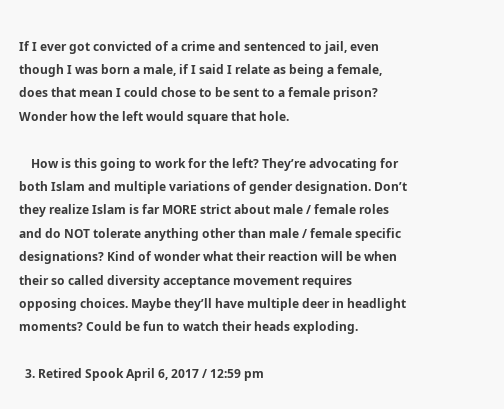If I ever got convicted of a crime and sentenced to jail, even though I was born a male, if I said I relate as being a female, does that mean I could chose to be sent to a female prison? Wonder how the left would square that hole.

    How is this going to work for the left? They’re advocating for both Islam and multiple variations of gender designation. Don’t they realize Islam is far MORE strict about male / female roles and do NOT tolerate anything other than male / female specific designations? Kind of wonder what their reaction will be when their so called diversity acceptance movement requires opposing choices. Maybe they’ll have multiple deer in headlight moments? Could be fun to watch their heads exploding.

  3. Retired Spook April 6, 2017 / 12:59 pm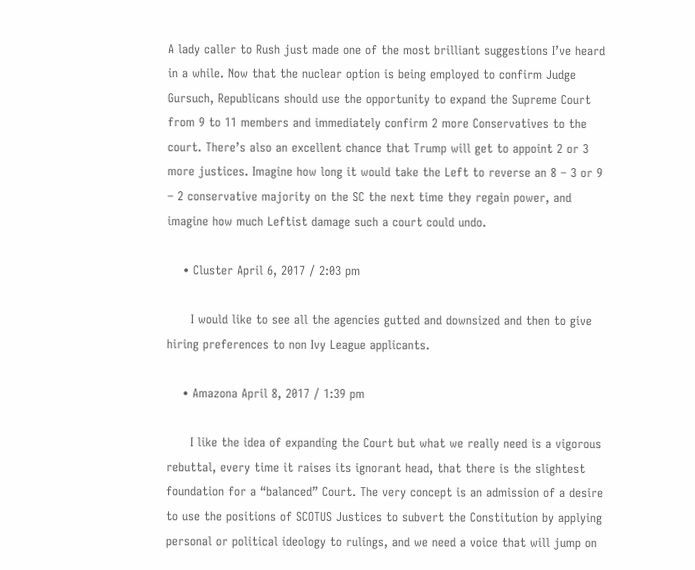A lady caller to Rush just made one of the most brilliant suggestions I’ve heard in a while. Now that the nuclear option is being employed to confirm Judge Gursuch, Republicans should use the opportunity to expand the Supreme Court from 9 to 11 members and immediately confirm 2 more Conservatives to the court. There’s also an excellent chance that Trump will get to appoint 2 or 3 more justices. Imagine how long it would take the Left to reverse an 8 – 3 or 9 – 2 conservative majority on the SC the next time they regain power, and imagine how much Leftist damage such a court could undo.

    • Cluster April 6, 2017 / 2:03 pm

      I would like to see all the agencies gutted and downsized and then to give hiring preferences to non Ivy League applicants.

    • Amazona April 8, 2017 / 1:39 pm

      I like the idea of expanding the Court but what we really need is a vigorous rebuttal, every time it raises its ignorant head, that there is the slightest foundation for a “balanced” Court. The very concept is an admission of a desire to use the positions of SCOTUS Justices to subvert the Constitution by applying personal or political ideology to rulings, and we need a voice that will jump on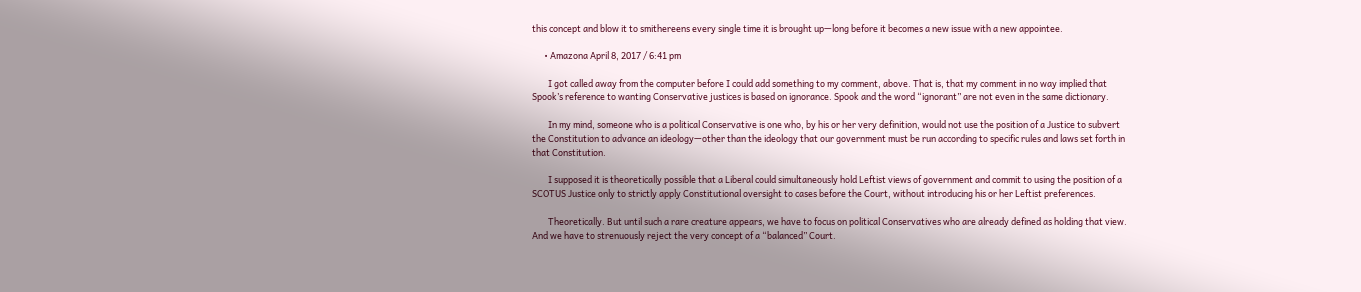this concept and blow it to smithereens every single time it is brought up—long before it becomes a new issue with a new appointee.

      • Amazona April 8, 2017 / 6:41 pm

        I got called away from the computer before I could add something to my comment, above. That is, that my comment in no way implied that Spook’s reference to wanting Conservative justices is based on ignorance. Spook and the word “ignorant” are not even in the same dictionary.

        In my mind, someone who is a political Conservative is one who, by his or her very definition, would not use the position of a Justice to subvert the Constitution to advance an ideology—other than the ideology that our government must be run according to specific rules and laws set forth in that Constitution.

        I supposed it is theoretically possible that a Liberal could simultaneously hold Leftist views of government and commit to using the position of a SCOTUS Justice only to strictly apply Constitutional oversight to cases before the Court, without introducing his or her Leftist preferences.

        Theoretically. But until such a rare creature appears, we have to focus on political Conservatives who are already defined as holding that view. And we have to strenuously reject the very concept of a “balanced” Court.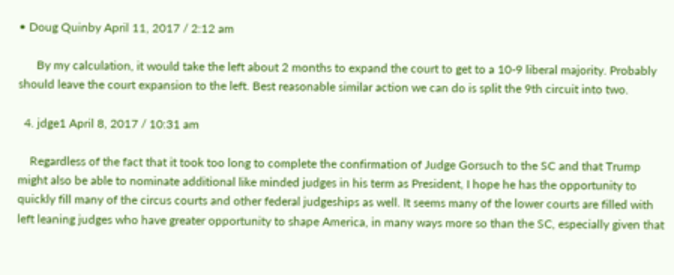• Doug Quinby April 11, 2017 / 2:12 am

      By my calculation, it would take the left about 2 months to expand the court to get to a 10-9 liberal majority. Probably should leave the court expansion to the left. Best reasonable similar action we can do is split the 9th circuit into two.

  4. jdge1 April 8, 2017 / 10:31 am

    Regardless of the fact that it took too long to complete the confirmation of Judge Gorsuch to the SC and that Trump might also be able to nominate additional like minded judges in his term as President, I hope he has the opportunity to quickly fill many of the circus courts and other federal judgeships as well. It seems many of the lower courts are filled with left leaning judges who have greater opportunity to shape America, in many ways more so than the SC, especially given that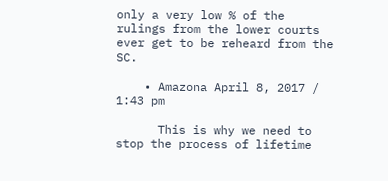only a very low % of the rulings from the lower courts ever get to be reheard from the SC.

    • Amazona April 8, 2017 / 1:43 pm

      This is why we need to stop the process of lifetime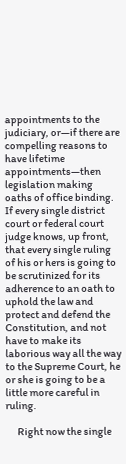appointments to the judiciary, or—if there are compelling reasons to have lifetime appointments—then legislation making oaths of office binding. If every single district court or federal court judge knows, up front, that every single ruling of his or hers is going to be scrutinized for its adherence to an oath to uphold the law and protect and defend the Constitution, and not have to make its laborious way all the way to the Supreme Court, he or she is going to be a little more careful in ruling.

      Right now the single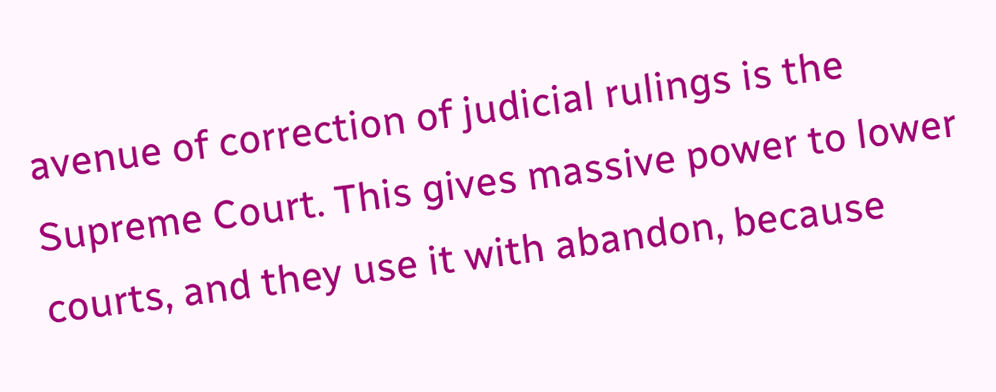avenue of correction of judicial rulings is the Supreme Court. This gives massive power to lower courts, and they use it with abandon, because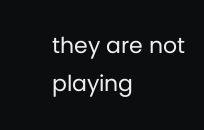they are not playing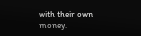with their own money.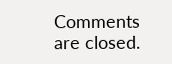Comments are closed.